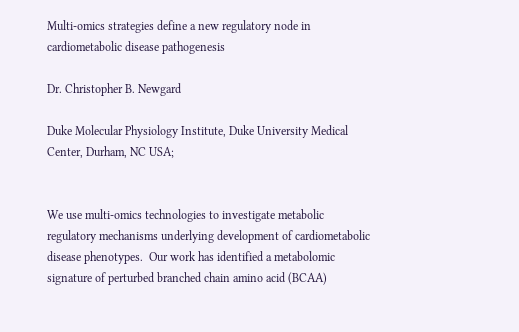Multi-omics strategies define a new regulatory node in cardiometabolic disease pathogenesis

Dr. Christopher B. Newgard

Duke Molecular Physiology Institute, Duke University Medical Center, Durham, NC USA;


We use multi-omics technologies to investigate metabolic regulatory mechanisms underlying development of cardiometabolic disease phenotypes.  Our work has identified a metabolomic signature of perturbed branched chain amino acid (BCAA)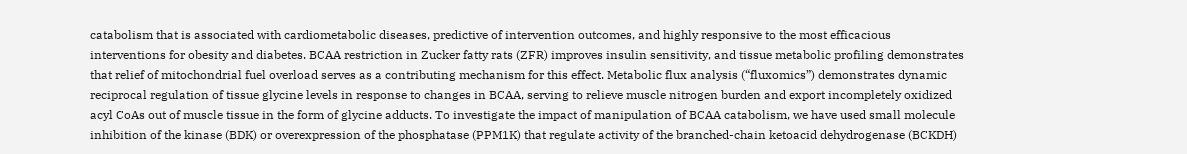catabolism that is associated with cardiometabolic diseases, predictive of intervention outcomes, and highly responsive to the most efficacious interventions for obesity and diabetes. BCAA restriction in Zucker fatty rats (ZFR) improves insulin sensitivity, and tissue metabolic profiling demonstrates that relief of mitochondrial fuel overload serves as a contributing mechanism for this effect. Metabolic flux analysis (“fluxomics”) demonstrates dynamic reciprocal regulation of tissue glycine levels in response to changes in BCAA, serving to relieve muscle nitrogen burden and export incompletely oxidized acyl CoAs out of muscle tissue in the form of glycine adducts. To investigate the impact of manipulation of BCAA catabolism, we have used small molecule inhibition of the kinase (BDK) or overexpression of the phosphatase (PPM1K) that regulate activity of the branched-chain ketoacid dehydrogenase (BCKDH)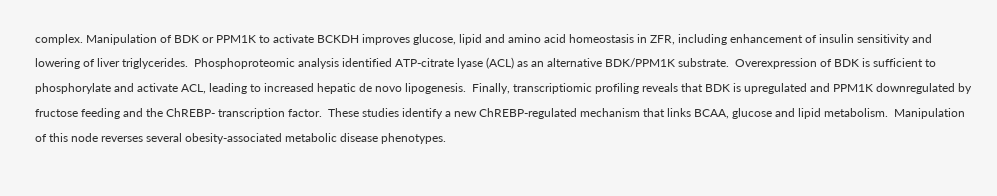complex. Manipulation of BDK or PPM1K to activate BCKDH improves glucose, lipid and amino acid homeostasis in ZFR, including enhancement of insulin sensitivity and lowering of liver triglycerides.  Phosphoproteomic analysis identified ATP-citrate lyase (ACL) as an alternative BDK/PPM1K substrate.  Overexpression of BDK is sufficient to phosphorylate and activate ACL, leading to increased hepatic de novo lipogenesis.  Finally, transcriptiomic profiling reveals that BDK is upregulated and PPM1K downregulated by fructose feeding and the ChREBP- transcription factor.  These studies identify a new ChREBP-regulated mechanism that links BCAA, glucose and lipid metabolism.  Manipulation of this node reverses several obesity-associated metabolic disease phenotypes.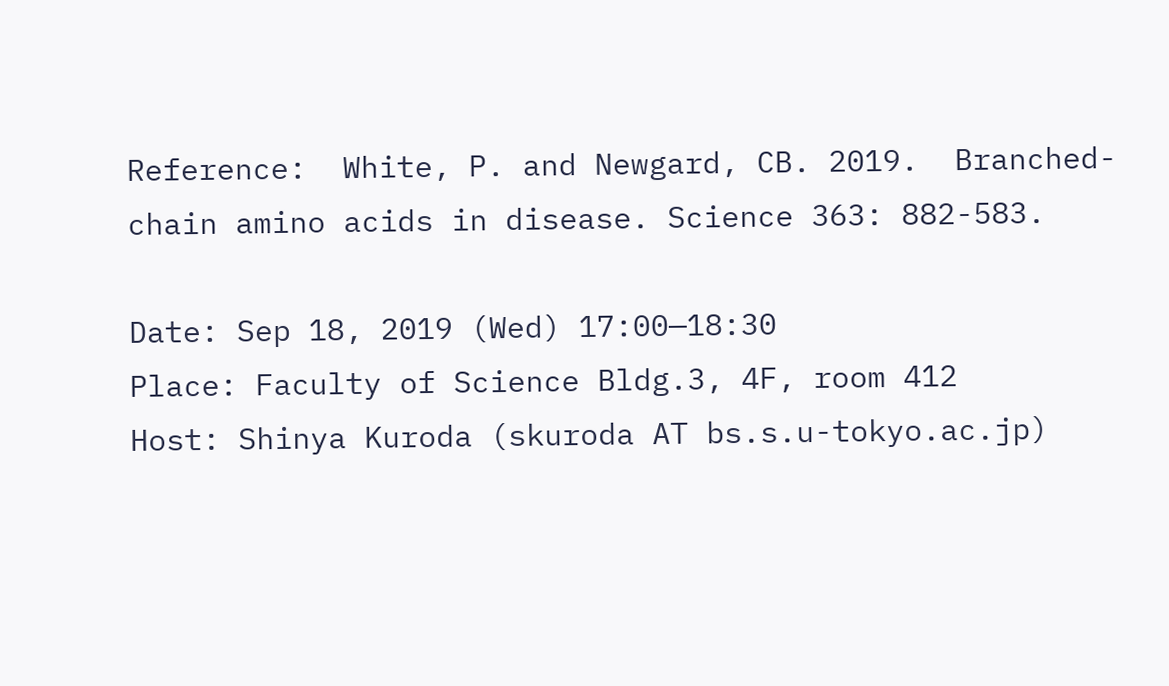Reference:  White, P. and Newgard, CB. 2019.  Branched-chain amino acids in disease. Science 363: 882-583.

Date: Sep 18, 2019 (Wed) 17:00—18:30
Place: Faculty of Science Bldg.3, 4F, room 412
Host: Shinya Kuroda (skuroda AT bs.s.u-tokyo.ac.jp)